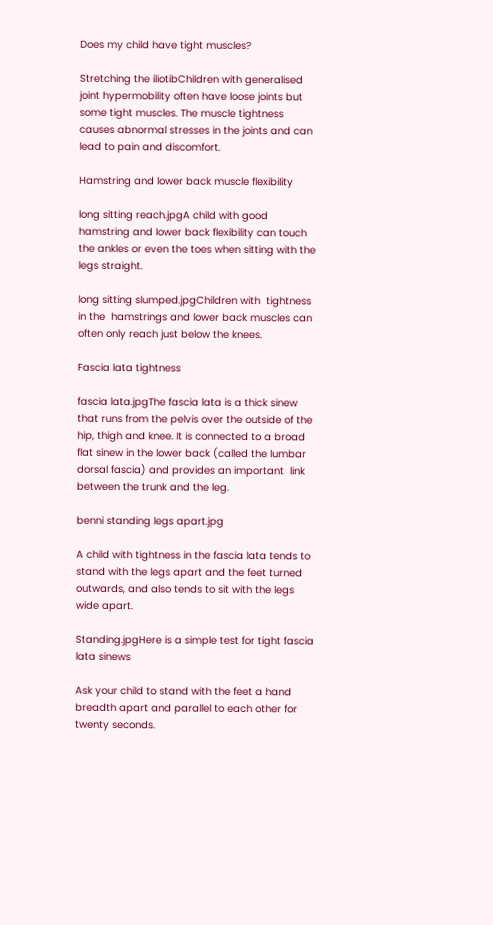Does my child have tight muscles?

Stretching the iliotibChildren with generalised joint hypermobility often have loose joints but some tight muscles. The muscle tightness causes abnormal stresses in the joints and can lead to pain and discomfort.

Hamstring and lower back muscle flexibility

long sitting reach.jpgA child with good hamstring and lower back flexibility can touch the ankles or even the toes when sitting with the legs straight.

long sitting slumped.jpgChildren with  tightness in the  hamstrings and lower back muscles can often only reach just below the knees.

Fascia lata tightness

fascia lata.jpgThe fascia lata is a thick sinew that runs from the pelvis over the outside of the hip, thigh and knee. It is connected to a broad flat sinew in the lower back (called the lumbar dorsal fascia) and provides an important  link between the trunk and the leg.

benni standing legs apart.jpg

A child with tightness in the fascia lata tends to stand with the legs apart and the feet turned outwards, and also tends to sit with the legs wide apart.

Standing.jpgHere is a simple test for tight fascia lata sinews

Ask your child to stand with the feet a hand breadth apart and parallel to each other for twenty seconds.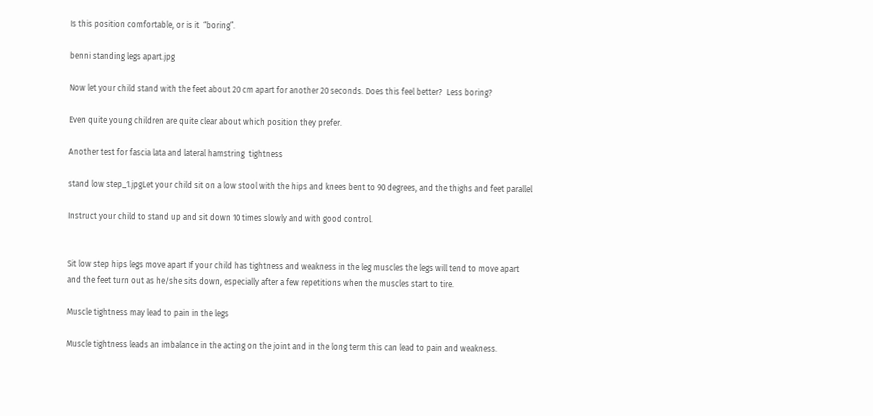Is this position comfortable, or is it  “boring”.

benni standing legs apart.jpg

Now let your child stand with the feet about 20 cm apart for another 20 seconds. Does this feel better?  Less boring?

Even quite young children are quite clear about which position they prefer.

Another test for fascia lata and lateral hamstring  tightness

stand low step_1.jpgLet your child sit on a low stool with the hips and knees bent to 90 degrees, and the thighs and feet parallel

Instruct your child to stand up and sit down 10 times slowly and with good control.


Sit low step hips legs move apart If your child has tightness and weakness in the leg muscles the legs will tend to move apart and the feet turn out as he/she sits down, especially after a few repetitions when the muscles start to tire.

Muscle tightness may lead to pain in the legs

Muscle tightness leads an imbalance in the acting on the joint and in the long term this can lead to pain and weakness.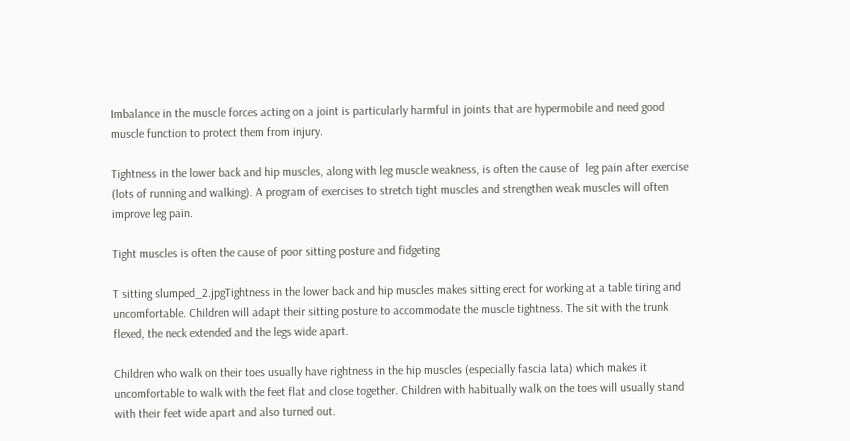Imbalance in the muscle forces acting on a joint is particularly harmful in joints that are hypermobile and need good muscle function to protect them from injury.

Tightness in the lower back and hip muscles, along with leg muscle weakness, is often the cause of  leg pain after exercise (lots of running and walking). A program of exercises to stretch tight muscles and strengthen weak muscles will often improve leg pain.

Tight muscles is often the cause of poor sitting posture and fidgeting

T sitting slumped_2.jpgTightness in the lower back and hip muscles makes sitting erect for working at a table tiring and uncomfortable. Children will adapt their sitting posture to accommodate the muscle tightness. The sit with the trunk flexed, the neck extended and the legs wide apart.

Children who walk on their toes usually have rightness in the hip muscles (especially fascia lata) which makes it uncomfortable to walk with the feet flat and close together. Children with habitually walk on the toes will usually stand with their feet wide apart and also turned out.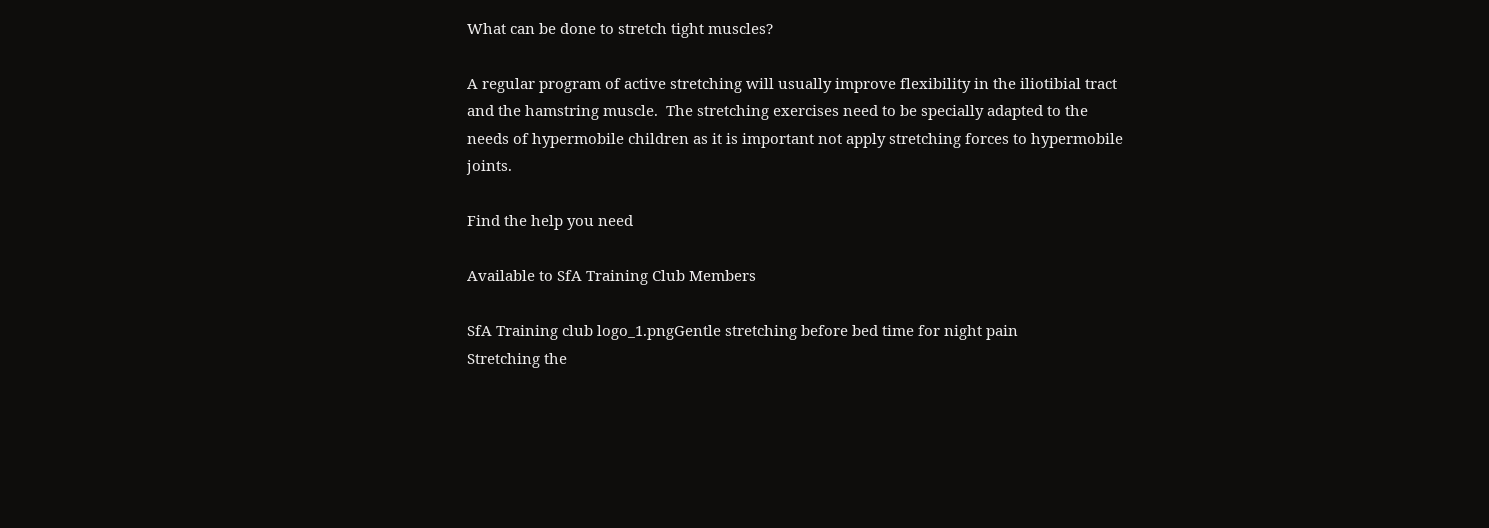What can be done to stretch tight muscles?

A regular program of active stretching will usually improve flexibility in the iliotibial tract and the hamstring muscle.  The stretching exercises need to be specially adapted to the needs of hypermobile children as it is important not apply stretching forces to hypermobile joints.

Find the help you need

Available to SfA Training Club Members

SfA Training club logo_1.pngGentle stretching before bed time for night pain
Stretching the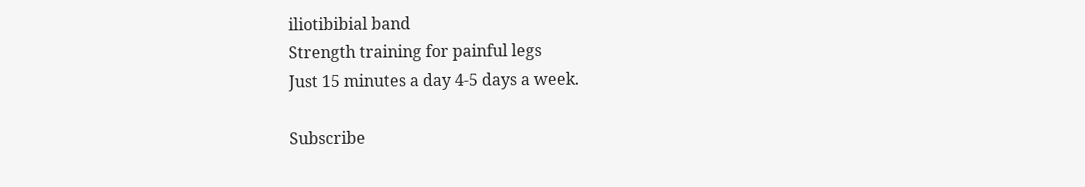iliotibibial band
Strength training for painful legs
Just 15 minutes a day 4-5 days a week.

Subscribe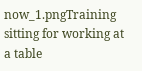now_1.pngTraining sitting for working at a table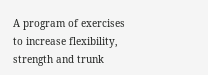A program of exercises to increase flexibility, strength and trunk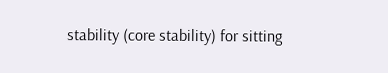stability (core stability) for sitting